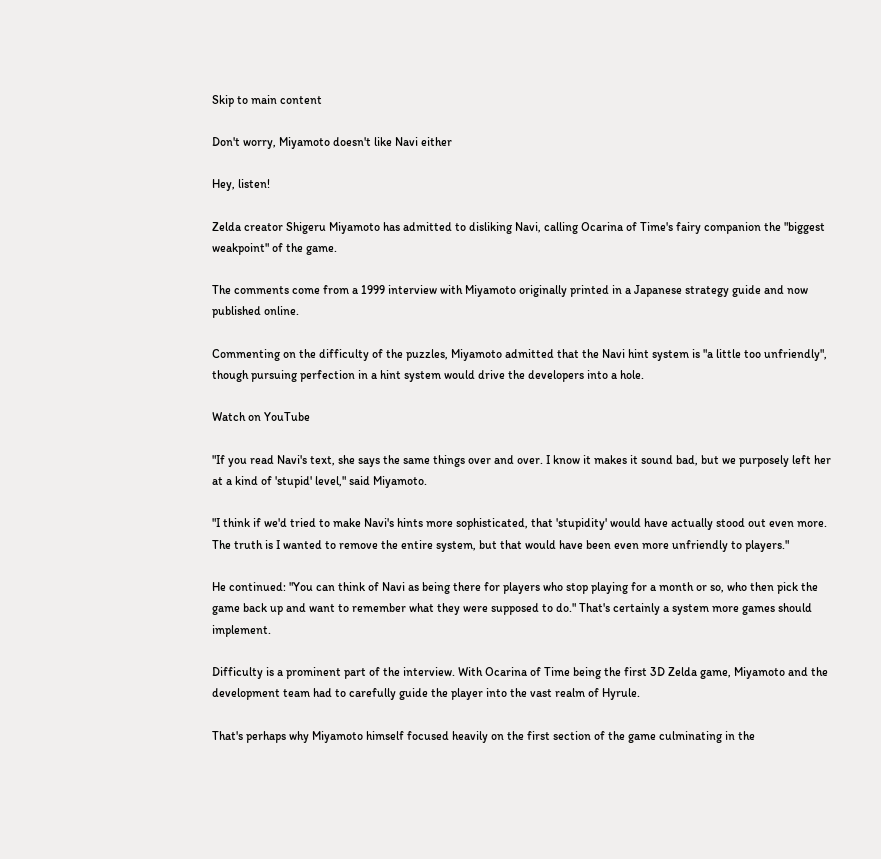Skip to main content

Don't worry, Miyamoto doesn't like Navi either

Hey, listen!

Zelda creator Shigeru Miyamoto has admitted to disliking Navi, calling Ocarina of Time's fairy companion the "biggest weakpoint" of the game.

The comments come from a 1999 interview with Miyamoto originally printed in a Japanese strategy guide and now published online.

Commenting on the difficulty of the puzzles, Miyamoto admitted that the Navi hint system is "a little too unfriendly", though pursuing perfection in a hint system would drive the developers into a hole.

Watch on YouTube

"If you read Navi's text, she says the same things over and over. I know it makes it sound bad, but we purposely left her at a kind of 'stupid' level," said Miyamoto.

"I think if we'd tried to make Navi's hints more sophisticated, that 'stupidity' would have actually stood out even more. The truth is I wanted to remove the entire system, but that would have been even more unfriendly to players."

He continued: "You can think of Navi as being there for players who stop playing for a month or so, who then pick the game back up and want to remember what they were supposed to do." That's certainly a system more games should implement.

Difficulty is a prominent part of the interview. With Ocarina of Time being the first 3D Zelda game, Miyamoto and the development team had to carefully guide the player into the vast realm of Hyrule.

That's perhaps why Miyamoto himself focused heavily on the first section of the game culminating in the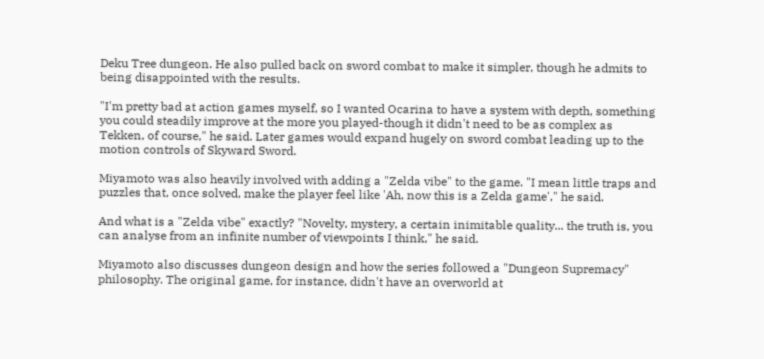Deku Tree dungeon. He also pulled back on sword combat to make it simpler, though he admits to being disappointed with the results.

"I'm pretty bad at action games myself, so I wanted Ocarina to have a system with depth, something you could steadily improve at the more you played-though it didn't need to be as complex as Tekken, of course," he said. Later games would expand hugely on sword combat leading up to the motion controls of Skyward Sword.

Miyamoto was also heavily involved with adding a "Zelda vibe" to the game. "I mean little traps and puzzles that, once solved, make the player feel like 'Ah, now this is a Zelda game'," he said.

And what is a "Zelda vibe" exactly? "Novelty, mystery, a certain inimitable quality... the truth is, you can analyse from an infinite number of viewpoints I think," he said.

Miyamoto also discusses dungeon design and how the series followed a "Dungeon Supremacy" philosophy. The original game, for instance, didn't have an overworld at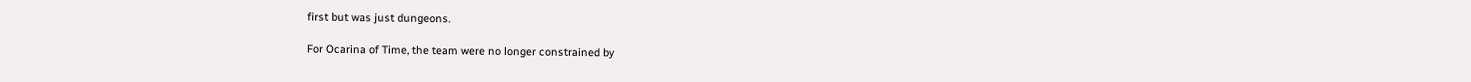first but was just dungeons.

For Ocarina of Time, the team were no longer constrained by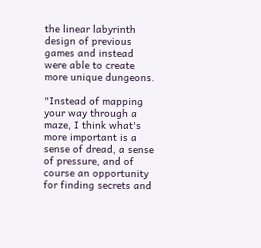the linear labyrinth design of previous games and instead were able to create more unique dungeons.

"Instead of mapping your way through a maze, I think what's more important is a sense of dread, a sense of pressure, and of course an opportunity for finding secrets and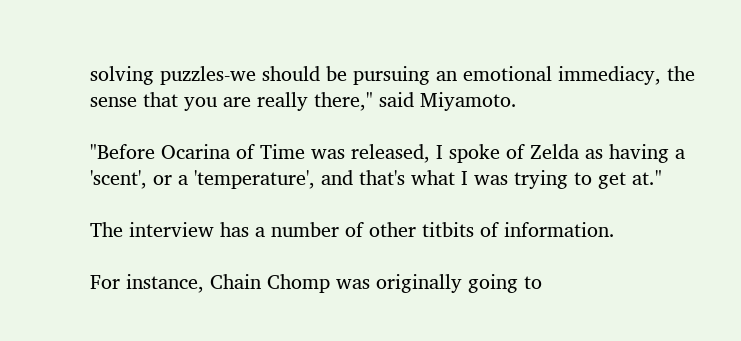solving puzzles-we should be pursuing an emotional immediacy, the sense that you are really there," said Miyamoto.

"Before Ocarina of Time was released, I spoke of Zelda as having a 'scent', or a 'temperature', and that's what I was trying to get at."

The interview has a number of other titbits of information.

For instance, Chain Chomp was originally going to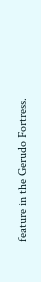feature in the Gerudo Fortress.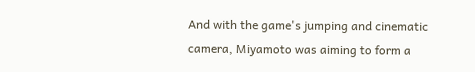And with the game's jumping and cinematic camera, Miyamoto was aiming to form a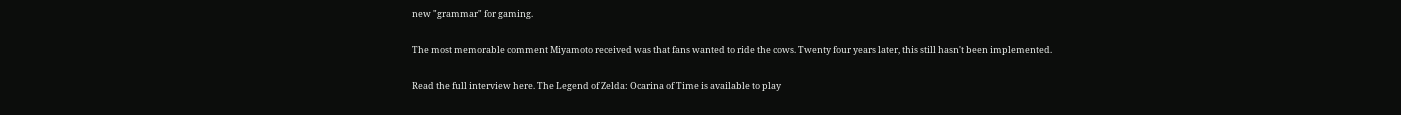new "grammar" for gaming.

The most memorable comment Miyamoto received was that fans wanted to ride the cows. Twenty four years later, this still hasn't been implemented.

Read the full interview here. The Legend of Zelda: Ocarina of Time is available to play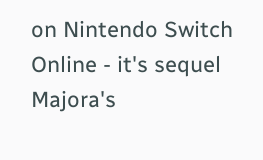on Nintendo Switch Online - it's sequel Majora's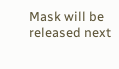Mask will be released next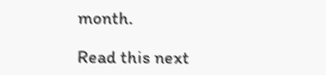month.

Read this next